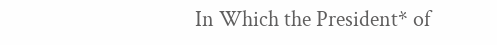In Which the President* of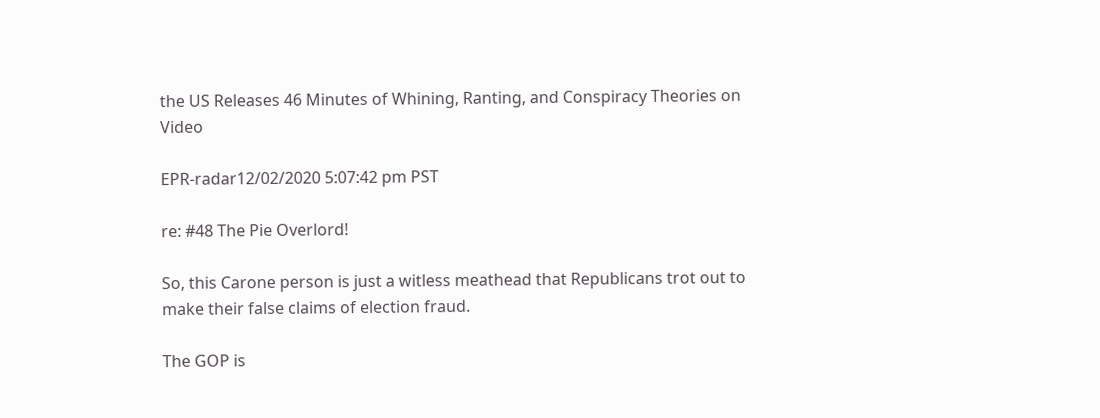the US Releases 46 Minutes of Whining, Ranting, and Conspiracy Theories on Video

EPR-radar12/02/2020 5:07:42 pm PST

re: #48 The Pie Overlord!

So, this Carone person is just a witless meathead that Republicans trot out to make their false claims of election fraud.

The GOP is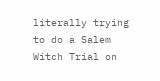literally trying to do a Salem Witch Trial on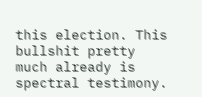this election. This bullshit pretty much already is spectral testimony.